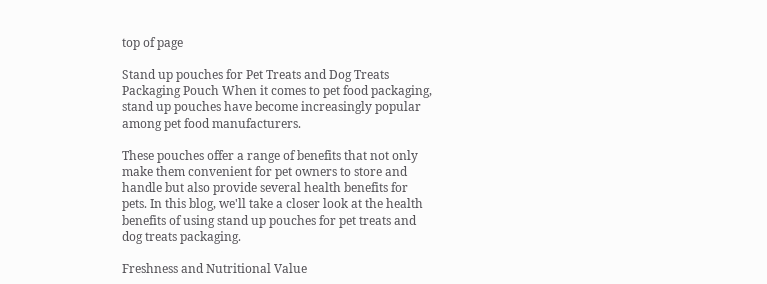top of page

Stand up pouches for Pet Treats and Dog Treats Packaging Pouch When it comes to pet food packaging, stand up pouches have become increasingly popular among pet food manufacturers.

These pouches offer a range of benefits that not only make them convenient for pet owners to store and handle but also provide several health benefits for pets. In this blog, we'll take a closer look at the health benefits of using stand up pouches for pet treats and dog treats packaging.

Freshness and Nutritional Value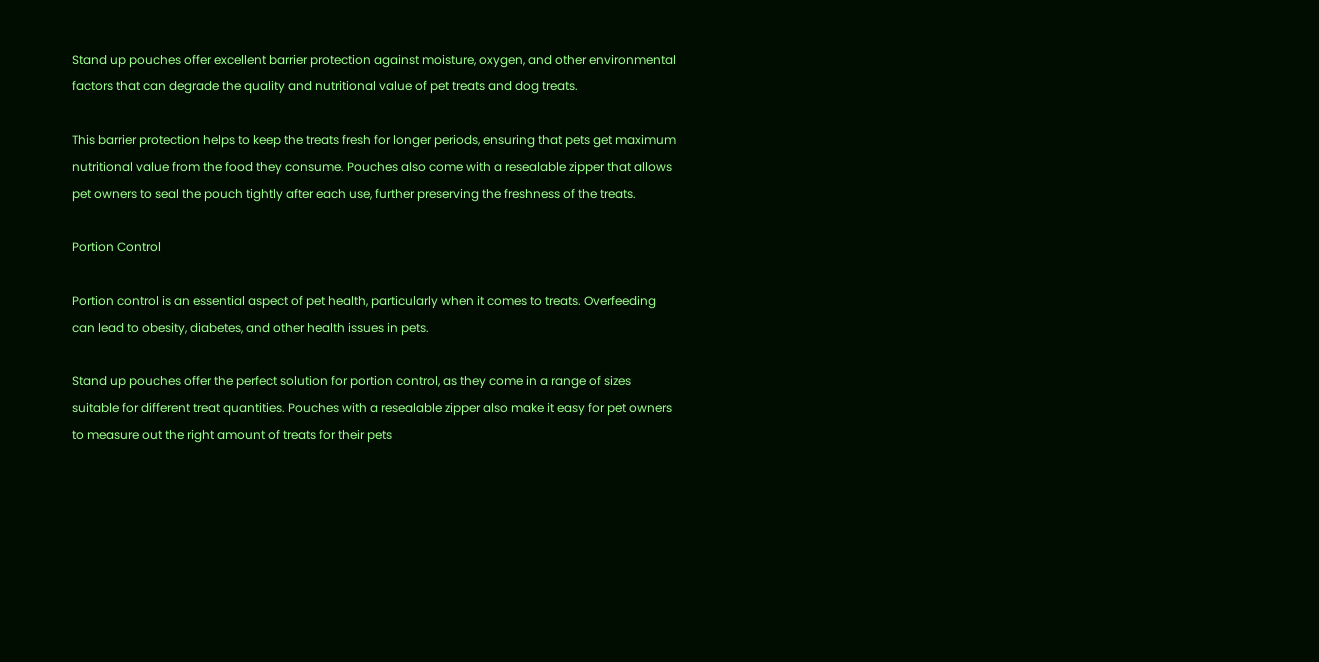Stand up pouches offer excellent barrier protection against moisture, oxygen, and other environmental factors that can degrade the quality and nutritional value of pet treats and dog treats.

This barrier protection helps to keep the treats fresh for longer periods, ensuring that pets get maximum nutritional value from the food they consume. Pouches also come with a resealable zipper that allows pet owners to seal the pouch tightly after each use, further preserving the freshness of the treats.

Portion Control

Portion control is an essential aspect of pet health, particularly when it comes to treats. Overfeeding can lead to obesity, diabetes, and other health issues in pets.

Stand up pouches offer the perfect solution for portion control, as they come in a range of sizes suitable for different treat quantities. Pouches with a resealable zipper also make it easy for pet owners to measure out the right amount of treats for their pets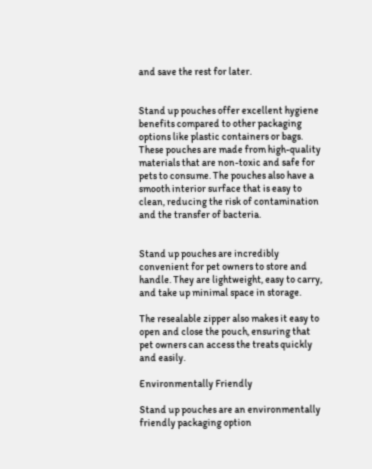and save the rest for later.


Stand up pouches offer excellent hygiene benefits compared to other packaging options like plastic containers or bags. These pouches are made from high-quality materials that are non-toxic and safe for pets to consume. The pouches also have a smooth interior surface that is easy to clean, reducing the risk of contamination and the transfer of bacteria.


Stand up pouches are incredibly convenient for pet owners to store and handle. They are lightweight, easy to carry, and take up minimal space in storage.

The resealable zipper also makes it easy to open and close the pouch, ensuring that pet owners can access the treats quickly and easily.

Environmentally Friendly

Stand up pouches are an environmentally friendly packaging option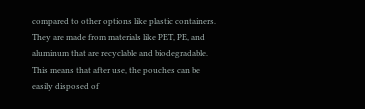compared to other options like plastic containers. They are made from materials like PET, PE, and aluminum that are recyclable and biodegradable. This means that after use, the pouches can be easily disposed of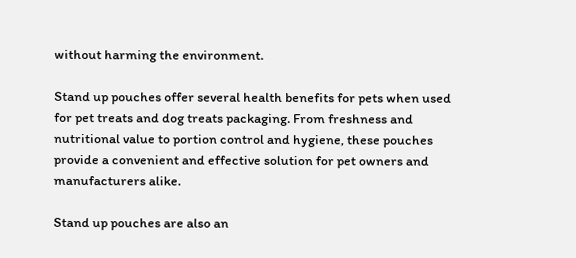without harming the environment.

Stand up pouches offer several health benefits for pets when used for pet treats and dog treats packaging. From freshness and nutritional value to portion control and hygiene, these pouches provide a convenient and effective solution for pet owners and manufacturers alike.

Stand up pouches are also an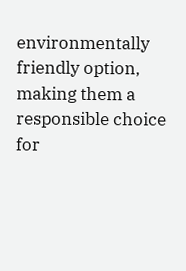environmentally friendly option, making them a responsible choice for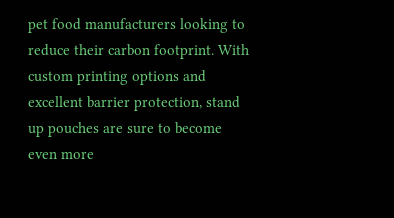pet food manufacturers looking to reduce their carbon footprint. With custom printing options and excellent barrier protection, stand up pouches are sure to become even more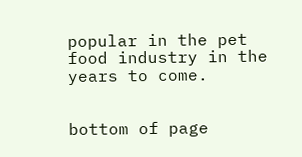popular in the pet food industry in the years to come.


bottom of page